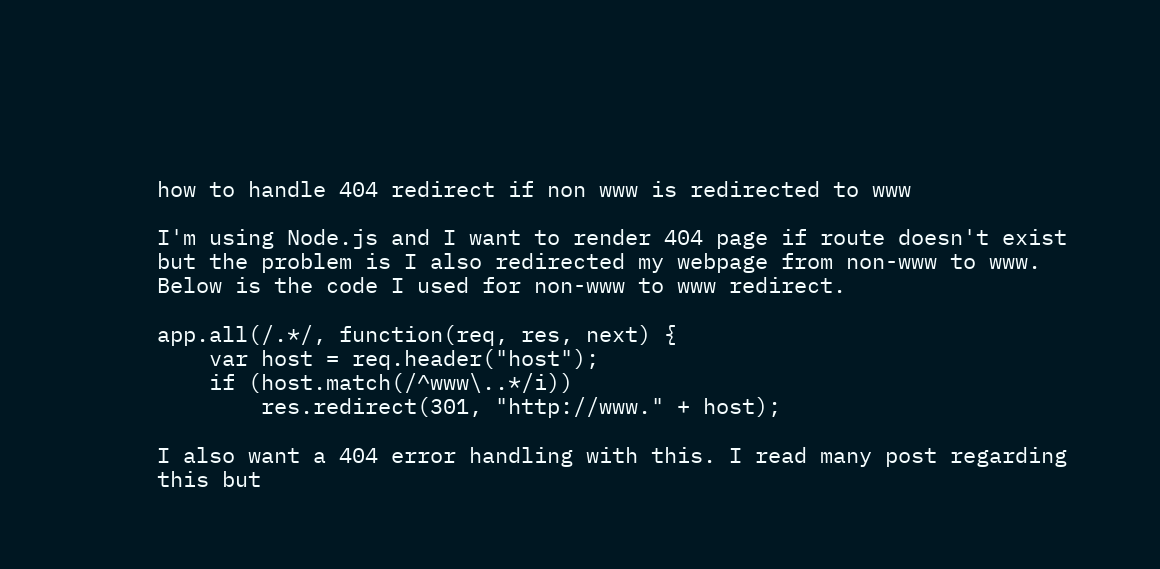how to handle 404 redirect if non www is redirected to www

I'm using Node.js and I want to render 404 page if route doesn't exist but the problem is I also redirected my webpage from non-www to www. Below is the code I used for non-www to www redirect.

app.all(/.*/, function(req, res, next) {
    var host = req.header("host");
    if (host.match(/^www\..*/i))
        res.redirect(301, "http://www." + host);

I also want a 404 error handling with this. I read many post regarding this but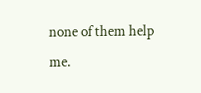none of them help me.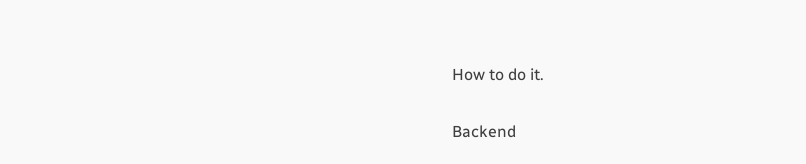How to do it.

Backend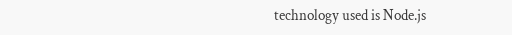technology used is Node.js